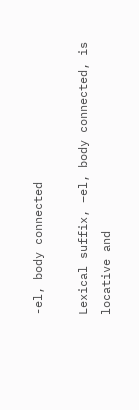-el, body connected

Lexical suffix, –el, body connected, is locative and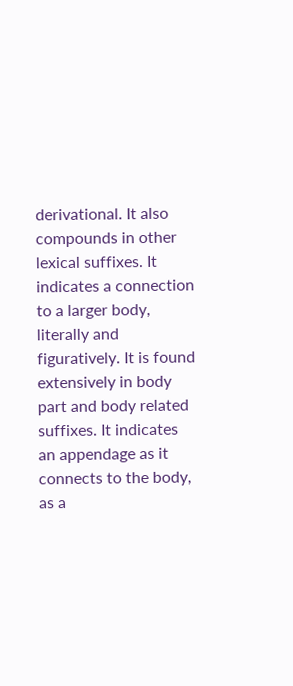derivational. It also compounds in other lexical suffixes. It indicates a connection to a larger body, literally and figuratively. It is found extensively in body part and body related suffixes. It indicates an appendage as it connects to the body, as a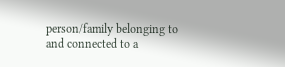person/family belonging to and connected to a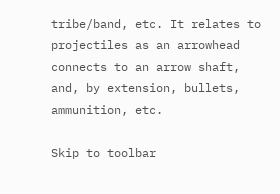tribe/band, etc. It relates to projectiles as an arrowhead connects to an arrow shaft, and, by extension, bullets, ammunition, etc.

Skip to toolbar